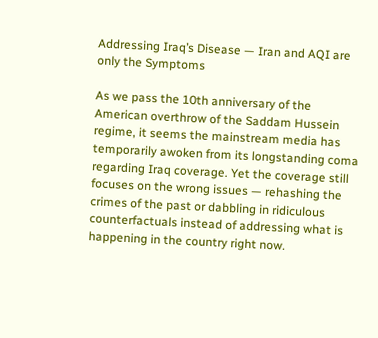Addressing Iraq’s Disease — Iran and AQI are only the Symptoms

As we pass the 10th anniversary of the American overthrow of the Saddam Hussein regime, it seems the mainstream media has temporarily awoken from its longstanding coma regarding Iraq coverage. Yet the coverage still focuses on the wrong issues — rehashing the crimes of the past or dabbling in ridiculous counterfactuals instead of addressing what is happening in the country right now.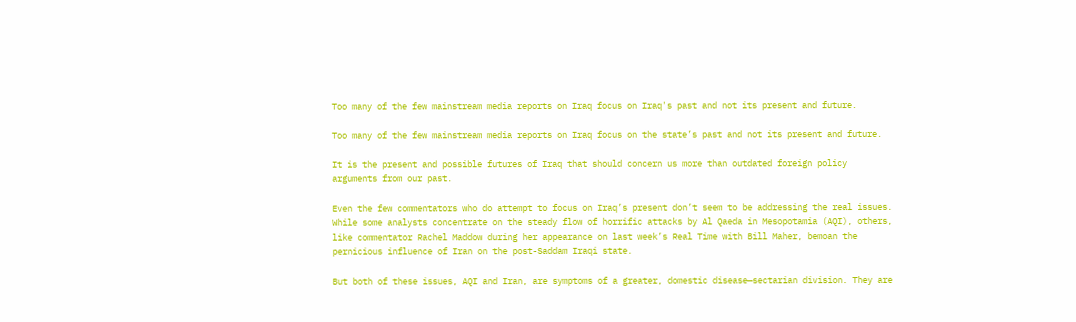Too many of the few mainstream media reports on Iraq focus on Iraq's past and not its present and future.

Too many of the few mainstream media reports on Iraq focus on the state’s past and not its present and future.

It is the present and possible futures of Iraq that should concern us more than outdated foreign policy arguments from our past.

Even the few commentators who do attempt to focus on Iraq’s present don’t seem to be addressing the real issues. While some analysts concentrate on the steady flow of horrific attacks by Al Qaeda in Mesopotamia (AQI), others, like commentator Rachel Maddow during her appearance on last week’s Real Time with Bill Maher, bemoan the pernicious influence of Iran on the post-Saddam Iraqi state.

But both of these issues, AQI and Iran, are symptoms of a greater, domestic disease—sectarian division. They are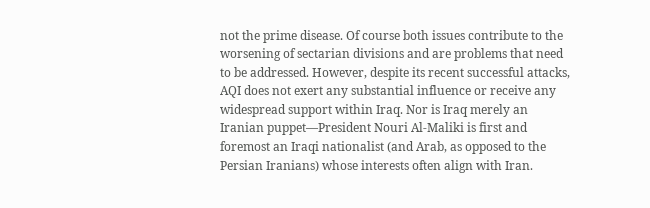not the prime disease. Of course both issues contribute to the worsening of sectarian divisions and are problems that need to be addressed. However, despite its recent successful attacks, AQI does not exert any substantial influence or receive any widespread support within Iraq. Nor is Iraq merely an Iranian puppet—President Nouri Al-Maliki is first and foremost an Iraqi nationalist (and Arab, as opposed to the Persian Iranians) whose interests often align with Iran.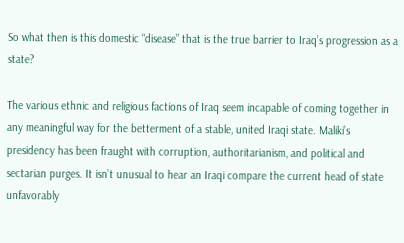So what then is this domestic “disease” that is the true barrier to Iraq’s progression as a state?

The various ethnic and religious factions of Iraq seem incapable of coming together in any meaningful way for the betterment of a stable, united Iraqi state. Maliki’s presidency has been fraught with corruption, authoritarianism, and political and sectarian purges. It isn’t unusual to hear an Iraqi compare the current head of state unfavorably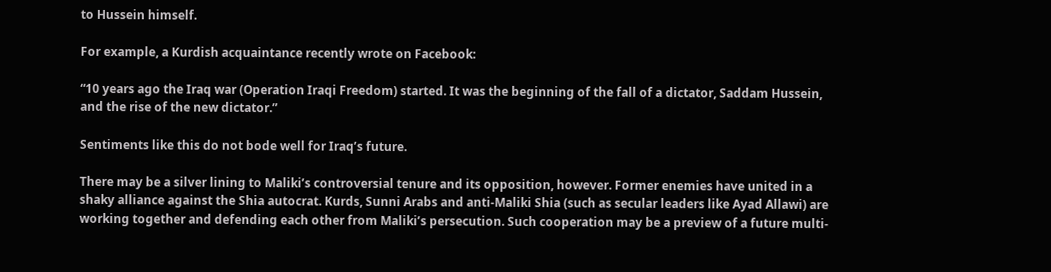to Hussein himself.

For example, a Kurdish acquaintance recently wrote on Facebook:

“10 years ago the Iraq war (Operation Iraqi Freedom) started. It was the beginning of the fall of a dictator, Saddam Hussein, and the rise of the new dictator.”

Sentiments like this do not bode well for Iraq’s future.

There may be a silver lining to Maliki’s controversial tenure and its opposition, however. Former enemies have united in a shaky alliance against the Shia autocrat. Kurds, Sunni Arabs and anti-Maliki Shia (such as secular leaders like Ayad Allawi) are working together and defending each other from Maliki’s persecution. Such cooperation may be a preview of a future multi-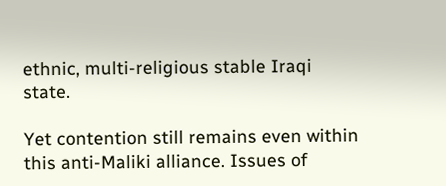ethnic, multi-religious stable Iraqi state.

Yet contention still remains even within this anti-Maliki alliance. Issues of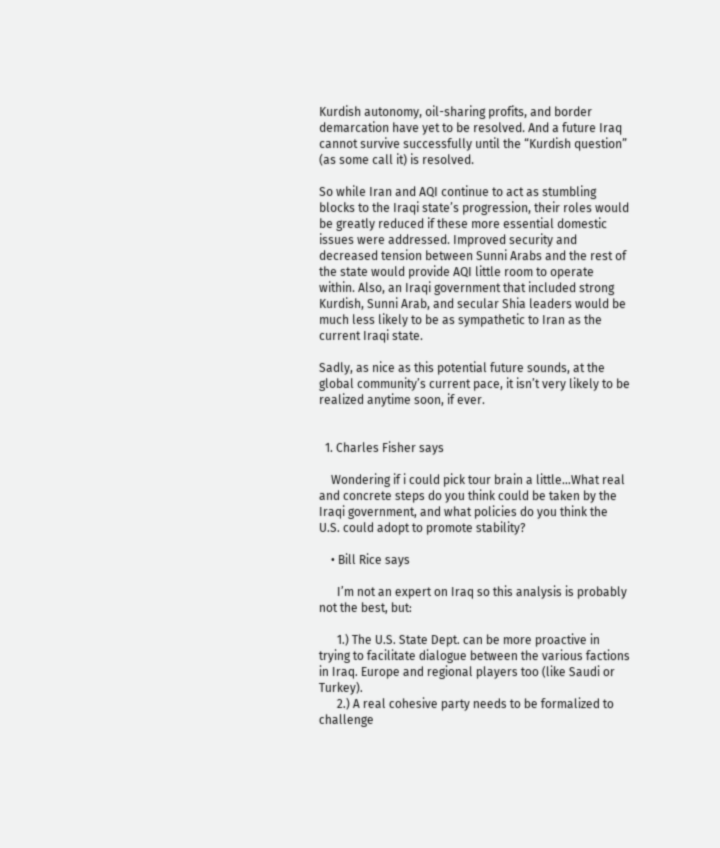Kurdish autonomy, oil-sharing profits, and border demarcation have yet to be resolved. And a future Iraq cannot survive successfully until the “Kurdish question” (as some call it) is resolved.

So while Iran and AQI continue to act as stumbling blocks to the Iraqi state’s progression, their roles would be greatly reduced if these more essential domestic issues were addressed. Improved security and decreased tension between Sunni Arabs and the rest of the state would provide AQI little room to operate within. Also, an Iraqi government that included strong Kurdish, Sunni Arab, and secular Shia leaders would be much less likely to be as sympathetic to Iran as the current Iraqi state.

Sadly, as nice as this potential future sounds, at the global community’s current pace, it isn’t very likely to be realized anytime soon, if ever.


  1. Charles Fisher says

    Wondering if i could pick tour brain a little…What real and concrete steps do you think could be taken by the Iraqi government, and what policies do you think the U.S. could adopt to promote stability?

    • Bill Rice says

      I’m not an expert on Iraq so this analysis is probably not the best, but:

      1.) The U.S. State Dept. can be more proactive in trying to facilitate dialogue between the various factions in Iraq. Europe and regional players too (like Saudi or Turkey).
      2.) A real cohesive party needs to be formalized to challenge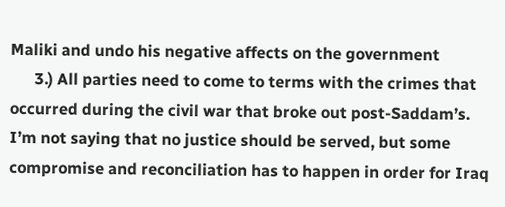Maliki and undo his negative affects on the government
      3.) All parties need to come to terms with the crimes that occurred during the civil war that broke out post-Saddam’s. I’m not saying that no justice should be served, but some compromise and reconciliation has to happen in order for Iraq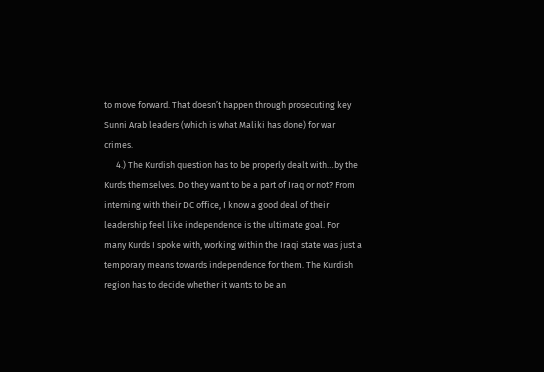to move forward. That doesn’t happen through prosecuting key Sunni Arab leaders (which is what Maliki has done) for war crimes.
      4.) The Kurdish question has to be properly dealt with…by the Kurds themselves. Do they want to be a part of Iraq or not? From interning with their DC office, I know a good deal of their leadership feel like independence is the ultimate goal. For many Kurds I spoke with, working within the Iraqi state was just a temporary means towards independence for them. The Kurdish region has to decide whether it wants to be an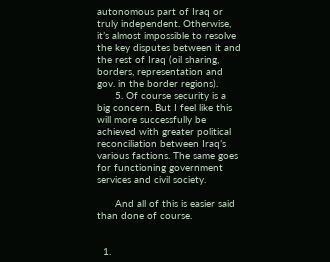autonomous part of Iraq or truly independent. Otherwise, it’s almost impossible to resolve the key disputes between it and the rest of Iraq (oil sharing, borders, representation and gov. in the border regions).
      5. Of course security is a big concern. But I feel like this will more successfully be achieved with greater political reconciliation between Iraq’s various factions. The same goes for functioning government services and civil society.

      And all of this is easier said than done of course.


  1.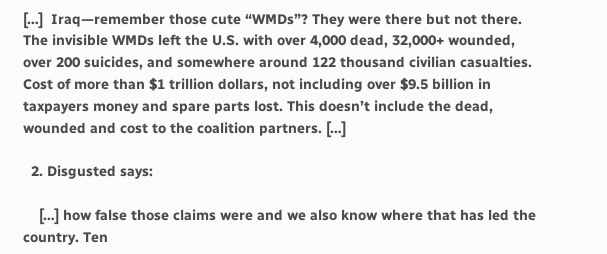[…]  Iraq—remember those cute “WMDs”? They were there but not there. The invisible WMDs left the U.S. with over 4,000 dead, 32,000+ wounded, over 200 suicides, and somewhere around 122 thousand civilian casualties. Cost of more than $1 trillion dollars, not including over $9.5 billion in taxpayers money and spare parts lost. This doesn’t include the dead, wounded and cost to the coalition partners. […]

  2. Disgusted says:

    […] how false those claims were and we also know where that has led the country. Ten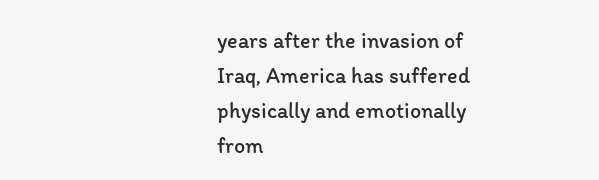years after the invasion of Iraq, America has suffered physically and emotionally from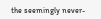the seemingly never-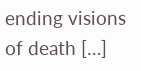ending visions of death […]